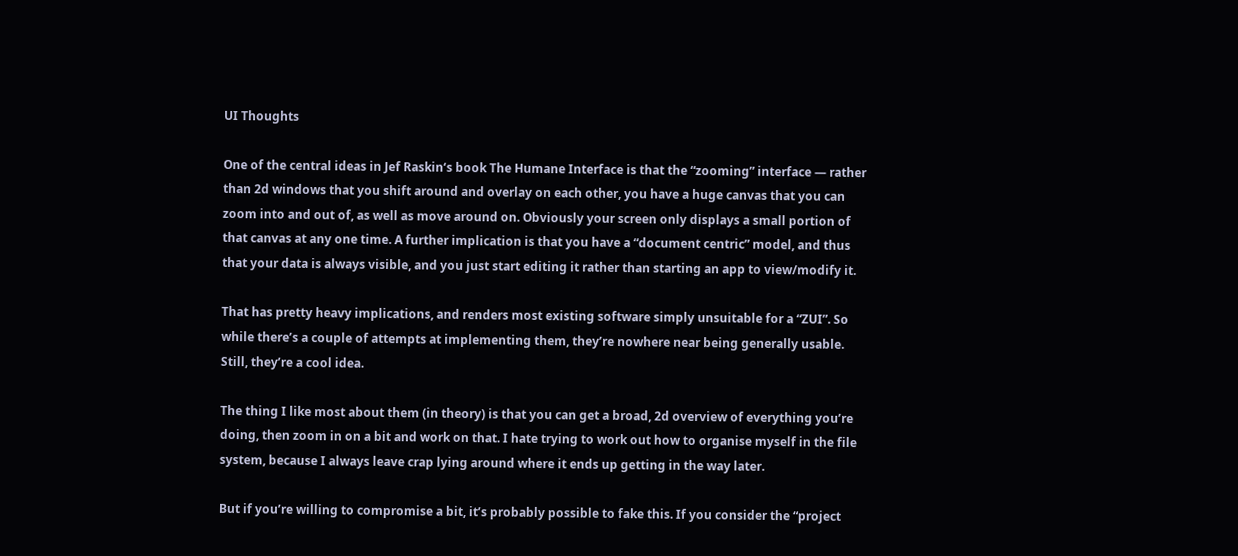UI Thoughts

One of the central ideas in Jef Raskin‘s book The Humane Interface is that the “zooming” interface — rather than 2d windows that you shift around and overlay on each other, you have a huge canvas that you can zoom into and out of, as well as move around on. Obviously your screen only displays a small portion of that canvas at any one time. A further implication is that you have a “document centric” model, and thus that your data is always visible, and you just start editing it rather than starting an app to view/modify it.

That has pretty heavy implications, and renders most existing software simply unsuitable for a “ZUI”. So while there’s a couple of attempts at implementing them, they’re nowhere near being generally usable. Still, they’re a cool idea.

The thing I like most about them (in theory) is that you can get a broad, 2d overview of everything you’re doing, then zoom in on a bit and work on that. I hate trying to work out how to organise myself in the file system, because I always leave crap lying around where it ends up getting in the way later.

But if you’re willing to compromise a bit, it’s probably possible to fake this. If you consider the “project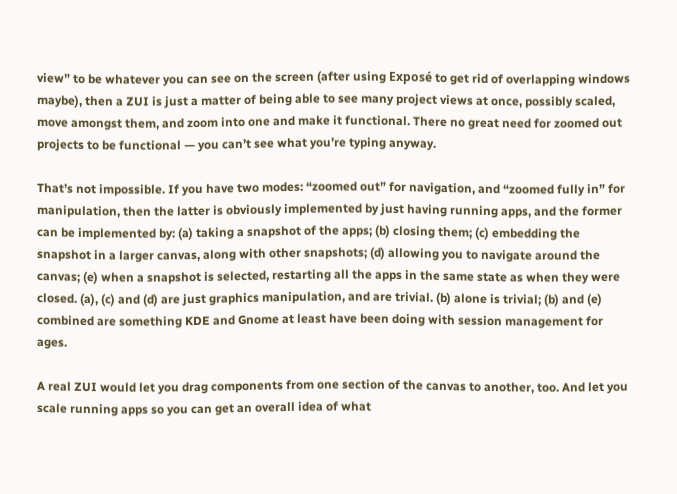view” to be whatever you can see on the screen (after using Exposé to get rid of overlapping windows maybe), then a ZUI is just a matter of being able to see many project views at once, possibly scaled, move amongst them, and zoom into one and make it functional. There no great need for zoomed out projects to be functional — you can’t see what you’re typing anyway.

That’s not impossible. If you have two modes: “zoomed out” for navigation, and “zoomed fully in” for manipulation, then the latter is obviously implemented by just having running apps, and the former can be implemented by: (a) taking a snapshot of the apps; (b) closing them; (c) embedding the snapshot in a larger canvas, along with other snapshots; (d) allowing you to navigate around the canvas; (e) when a snapshot is selected, restarting all the apps in the same state as when they were closed. (a), (c) and (d) are just graphics manipulation, and are trivial. (b) alone is trivial; (b) and (e) combined are something KDE and Gnome at least have been doing with session management for ages.

A real ZUI would let you drag components from one section of the canvas to another, too. And let you scale running apps so you can get an overall idea of what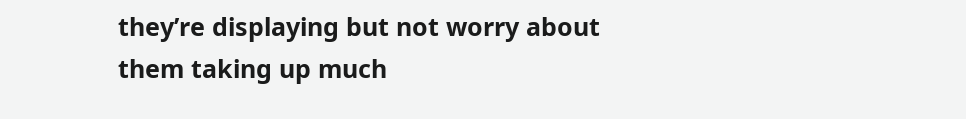they’re displaying but not worry about them taking up much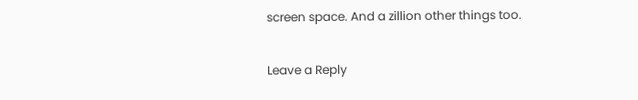screen space. And a zillion other things too.

Leave a Reply